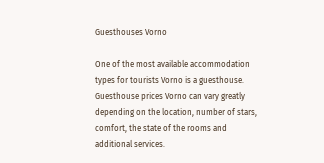Guesthouses Vorno

One of the most available accommodation types for tourists Vorno is a guesthouse. Guesthouse prices Vorno can vary greatly depending on the location, number of stars, comfort, the state of the rooms and additional services.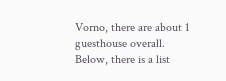Vorno, there are about 1 guesthouse overall. Below, there is a list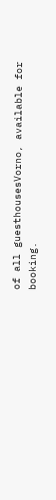of all guesthousesVorno, available for booking.